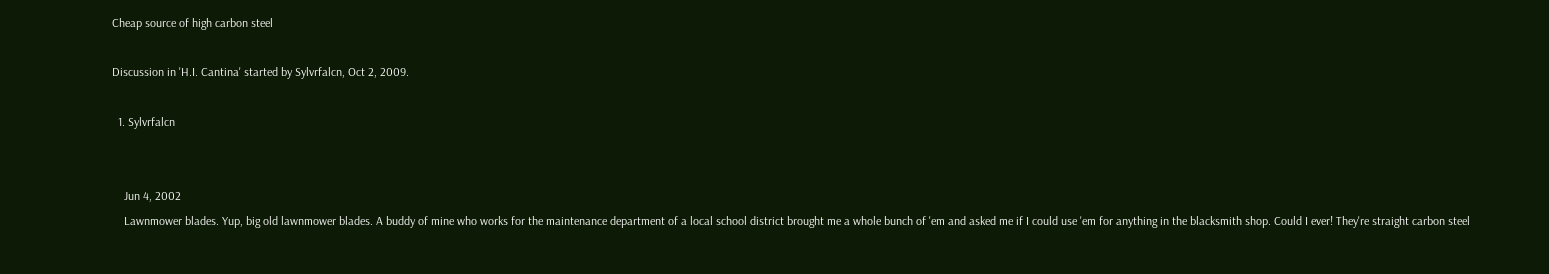Cheap source of high carbon steel

Discussion in 'H.I. Cantina' started by Sylvrfalcn, Oct 2, 2009.

  1. Sylvrfalcn


    Jun 4, 2002
    Lawnmower blades. Yup, big old lawnmower blades. A buddy of mine who works for the maintenance department of a local school district brought me a whole bunch of 'em and asked me if I could use 'em for anything in the blacksmith shop. Could I ever! They're straight carbon steel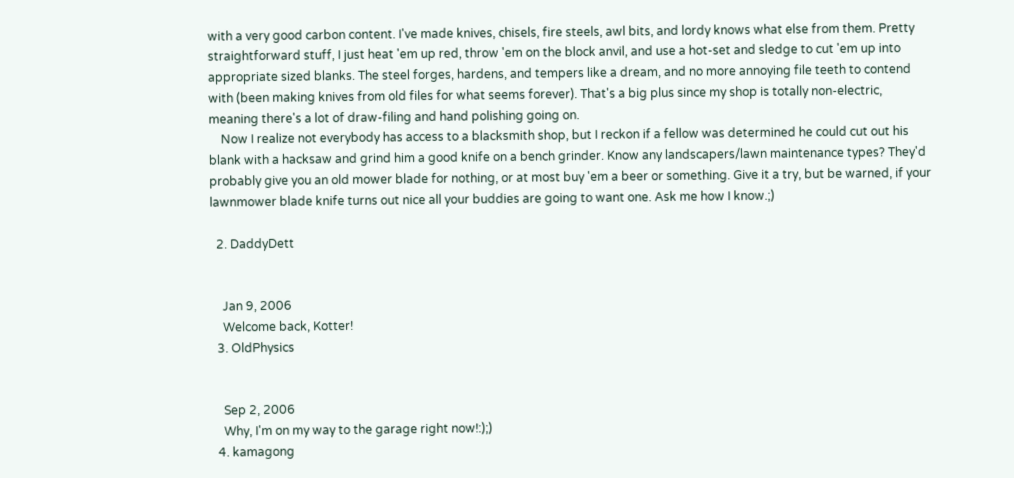with a very good carbon content. I've made knives, chisels, fire steels, awl bits, and lordy knows what else from them. Pretty straightforward stuff, I just heat 'em up red, throw 'em on the block anvil, and use a hot-set and sledge to cut 'em up into appropriate sized blanks. The steel forges, hardens, and tempers like a dream, and no more annoying file teeth to contend with (been making knives from old files for what seems forever). That's a big plus since my shop is totally non-electric, meaning there's a lot of draw-filing and hand polishing going on.
    Now I realize not everybody has access to a blacksmith shop, but I reckon if a fellow was determined he could cut out his blank with a hacksaw and grind him a good knife on a bench grinder. Know any landscapers/lawn maintenance types? They'd probably give you an old mower blade for nothing, or at most buy 'em a beer or something. Give it a try, but be warned, if your lawnmower blade knife turns out nice all your buddies are going to want one. Ask me how I know.;)

  2. DaddyDett


    Jan 9, 2006
    Welcome back, Kotter!
  3. OldPhysics


    Sep 2, 2006
    Why, I'm on my way to the garage right now!:);)
  4. kamagong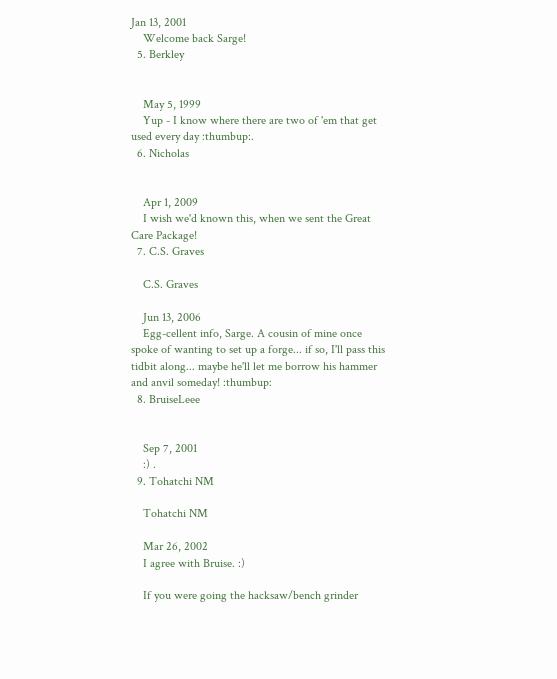Jan 13, 2001
    Welcome back Sarge!
  5. Berkley


    May 5, 1999
    Yup - I know where there are two of 'em that get used every day :thumbup:.
  6. Nicholas


    Apr 1, 2009
    I wish we'd known this, when we sent the Great Care Package!
  7. C.S. Graves

    C.S. Graves

    Jun 13, 2006
    Egg-cellent info, Sarge. A cousin of mine once spoke of wanting to set up a forge... if so, I'll pass this tidbit along... maybe he'll let me borrow his hammer and anvil someday! :thumbup:
  8. BruiseLeee


    Sep 7, 2001
    :) .
  9. Tohatchi NM

    Tohatchi NM

    Mar 26, 2002
    I agree with Bruise. :)

    If you were going the hacksaw/bench grinder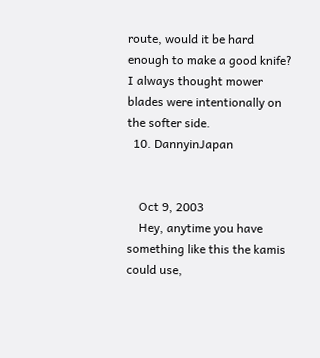route, would it be hard enough to make a good knife? I always thought mower blades were intentionally on the softer side.
  10. DannyinJapan


    Oct 9, 2003
    Hey, anytime you have something like this the kamis could use,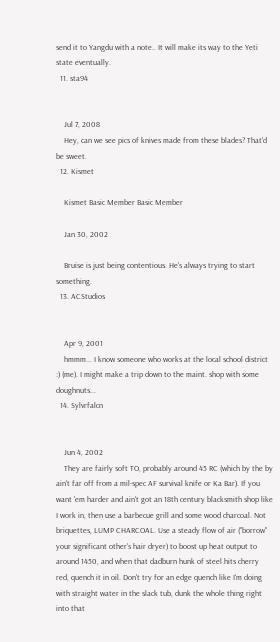send it to Yangdu with a note.. It will make its way to the Yeti state eventually.
  11. sta94


    Jul 7, 2008
    Hey, can we see pics of knives made from these blades? That'd be sweet.
  12. Kismet

    Kismet Basic Member Basic Member

    Jan 30, 2002

    Bruise is just being contentious. He's always trying to start something.
  13. ACStudios


    Apr 9, 2001
    hmmm... I know someone who works at the local school district :) (me). I might make a trip down to the maint. shop with some doughnuts...
  14. Sylvrfalcn


    Jun 4, 2002
    They are fairly soft TO, probably around 45 RC (which by the by ain't far off from a mil-spec AF survival knife or Ka Bar). If you want 'em harder and ain't got an 18th century blacksmith shop like I work in, then use a barbecue grill and some wood charcoal. Not briquettes, LUMP CHARCOAL. Use a steady flow of air ("borrow" your significant other's hair dryer) to boost up heat output to around 1450, and when that dadburn hunk of steel hits cherry red, quench it in oil. Don't try for an edge quench like I'm doing with straight water in the slack tub, dunk the whole thing right into that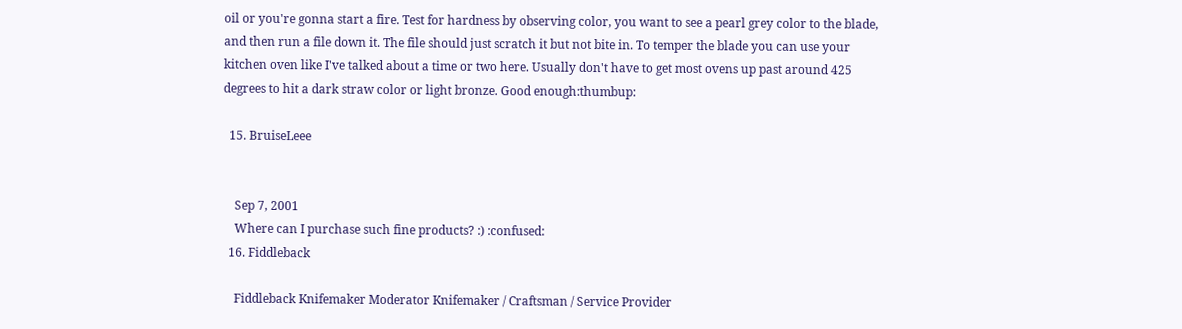oil or you're gonna start a fire. Test for hardness by observing color, you want to see a pearl grey color to the blade, and then run a file down it. The file should just scratch it but not bite in. To temper the blade you can use your kitchen oven like I've talked about a time or two here. Usually don't have to get most ovens up past around 425 degrees to hit a dark straw color or light bronze. Good enough:thumbup:

  15. BruiseLeee


    Sep 7, 2001
    Where can I purchase such fine products? :) :confused:
  16. Fiddleback

    Fiddleback Knifemaker Moderator Knifemaker / Craftsman / Service Provider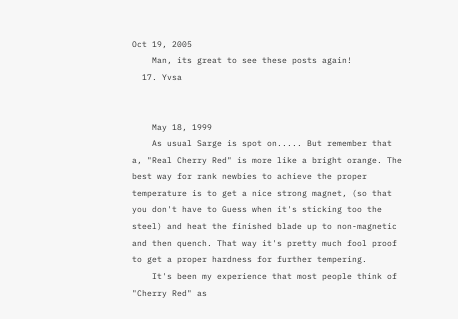Oct 19, 2005
    Man, its great to see these posts again!
  17. Yvsa


    May 18, 1999
    As usual Sarge is spot on..... But remember that a, "Real Cherry Red" is more like a bright orange. The best way for rank newbies to achieve the proper temperature is to get a nice strong magnet, (so that you don't have to Guess when it's sticking too the steel) and heat the finished blade up to non-magnetic and then quench. That way it's pretty much fool proof to get a proper hardness for further tempering.
    It's been my experience that most people think of "Cherry Red" as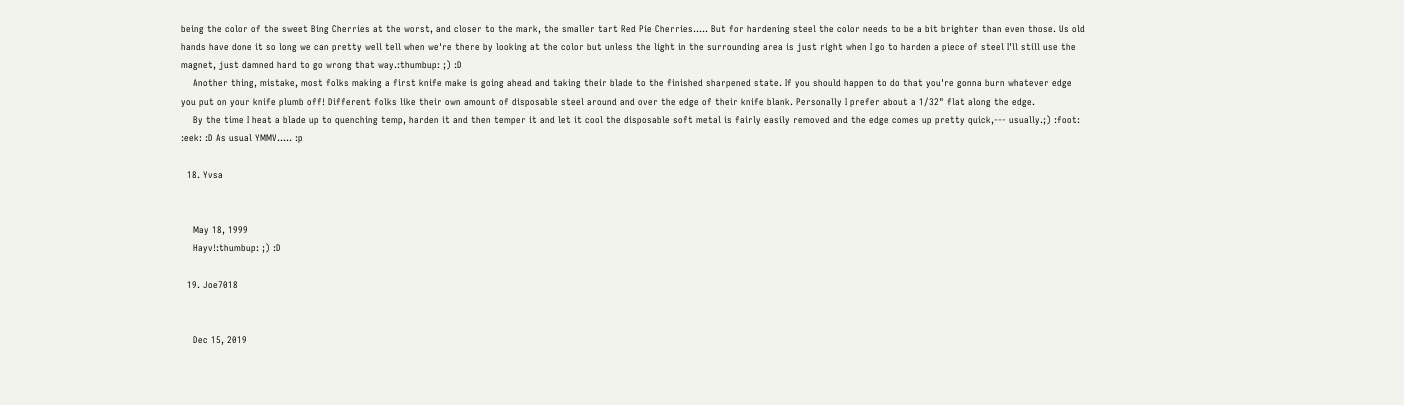being the color of the sweet Bing Cherries at the worst, and closer to the mark, the smaller tart Red Pie Cherries..... But for hardening steel the color needs to be a bit brighter than even those. Us old hands have done it so long we can pretty well tell when we're there by looking at the color but unless the light in the surrounding area is just right when I go to harden a piece of steel I'll still use the magnet, just damned hard to go wrong that way.:thumbup: ;) :D
    Another thing, mistake, most folks making a first knife make is going ahead and taking their blade to the finished sharpened state. If you should happen to do that you're gonna burn whatever edge you put on your knife plumb off! Different folks like their own amount of disposable steel around and over the edge of their knife blank. Personally I prefer about a 1/32" flat along the edge.
    By the time I heat a blade up to quenching temp, harden it and then temper it and let it cool the disposable soft metal is fairly easily removed and the edge comes up pretty quick,--- usually.;) :foot: :eek: :D As usual YMMV..... :p

  18. Yvsa


    May 18, 1999
    Hayv!:thumbup: ;) :D

  19. Joe7018


    Dec 15, 2019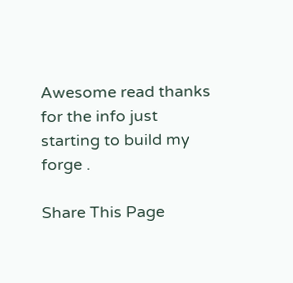Awesome read thanks for the info just starting to build my forge .

Share This Page